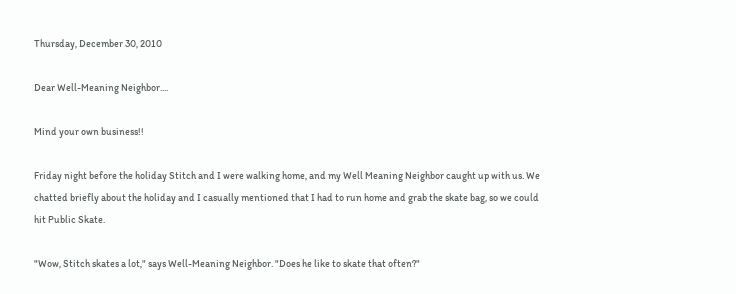Thursday, December 30, 2010

Dear Well-Meaning Neighbor....

Mind your own business!!

Friday night before the holiday Stitch and I were walking home, and my Well Meaning Neighbor caught up with us. We chatted briefly about the holiday and I casually mentioned that I had to run home and grab the skate bag, so we could hit Public Skate.

"Wow, Stitch skates a lot," says Well-Meaning Neighbor. "Does he like to skate that often?"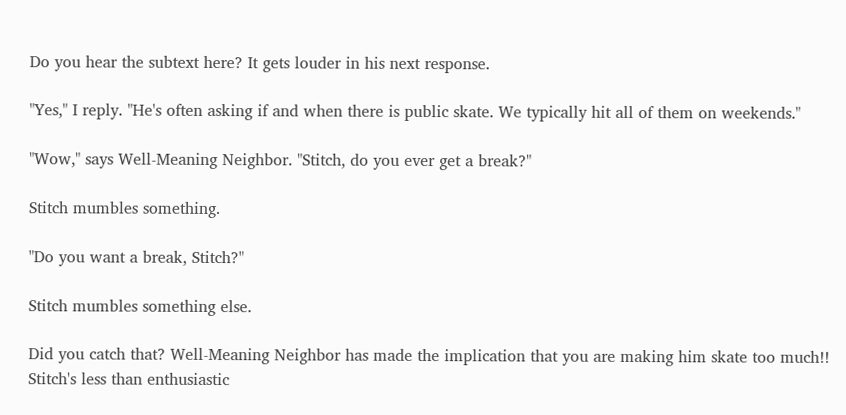Do you hear the subtext here? It gets louder in his next response.

"Yes," I reply. "He's often asking if and when there is public skate. We typically hit all of them on weekends."

"Wow," says Well-Meaning Neighbor. "Stitch, do you ever get a break?"

Stitch mumbles something.

"Do you want a break, Stitch?"

Stitch mumbles something else.

Did you catch that? Well-Meaning Neighbor has made the implication that you are making him skate too much!! Stitch's less than enthusiastic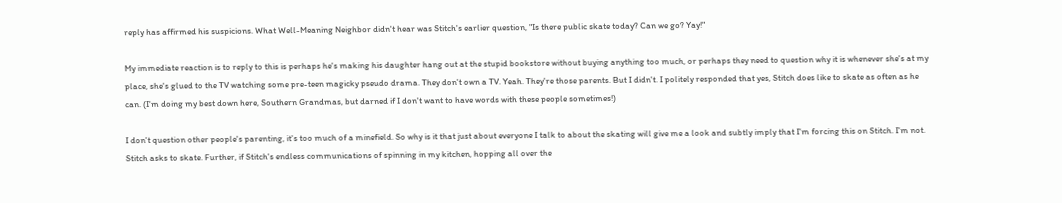reply has affirmed his suspicions. What Well-Meaning Neighbor didn't hear was Stitch's earlier question, "Is there public skate today? Can we go? Yay!"

My immediate reaction is to reply to this is perhaps he's making his daughter hang out at the stupid bookstore without buying anything too much, or perhaps they need to question why it is whenever she's at my place, she's glued to the TV watching some pre-teen magicky pseudo drama. They don't own a TV. Yeah. They're those parents. But I didn't. I politely responded that yes, Stitch does like to skate as often as he can. (I'm doing my best down here, Southern Grandmas, but darned if I don't want to have words with these people sometimes!)

I don't question other people's parenting, it's too much of a minefield. So why is it that just about everyone I talk to about the skating will give me a look and subtly imply that I'm forcing this on Stitch. I'm not.  Stitch asks to skate. Further, if Stitch's endless communications of spinning in my kitchen, hopping all over the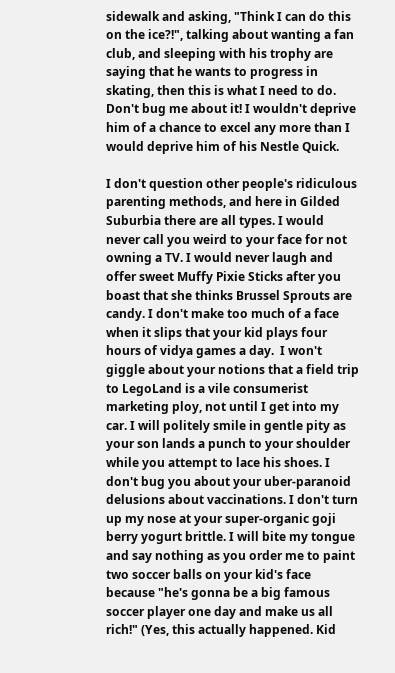sidewalk and asking, "Think I can do this on the ice?!", talking about wanting a fan club, and sleeping with his trophy are saying that he wants to progress in skating, then this is what I need to do. Don't bug me about it! I wouldn't deprive him of a chance to excel any more than I would deprive him of his Nestle Quick.

I don't question other people's ridiculous parenting methods, and here in Gilded Suburbia there are all types. I would never call you weird to your face for not owning a TV. I would never laugh and offer sweet Muffy Pixie Sticks after you boast that she thinks Brussel Sprouts are candy. I don't make too much of a face when it slips that your kid plays four hours of vidya games a day.  I won't giggle about your notions that a field trip to LegoLand is a vile consumerist marketing ploy, not until I get into my car. I will politely smile in gentle pity as your son lands a punch to your shoulder while you attempt to lace his shoes. I don't bug you about your uber-paranoid delusions about vaccinations. I don't turn up my nose at your super-organic goji berry yogurt brittle. I will bite my tongue and say nothing as you order me to paint two soccer balls on your kid's face because "he's gonna be a big famous soccer player one day and make us all rich!" (Yes, this actually happened. Kid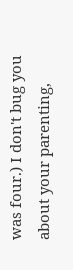was four.) I don't bug you about your parenting,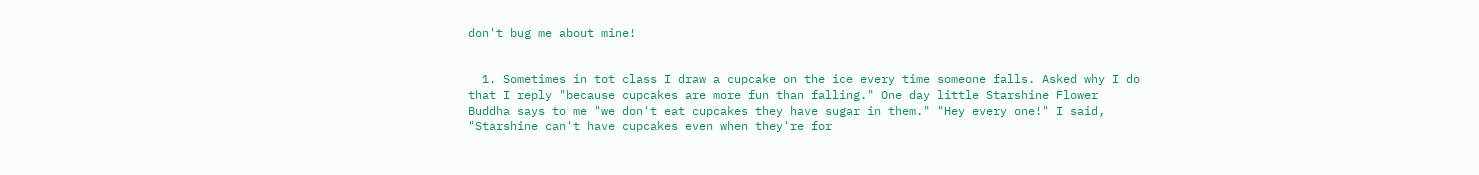don't bug me about mine!


  1. Sometimes in tot class I draw a cupcake on the ice every time someone falls. Asked why I do that I reply "because cupcakes are more fun than falling." One day little Starshine Flower Buddha says to me "we don't eat cupcakes they have sugar in them." "Hey every one!" I said, "Starshine can't have cupcakes even when they're for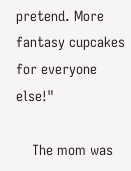pretend. More fantasy cupcakes for everyone else!"

    The mom was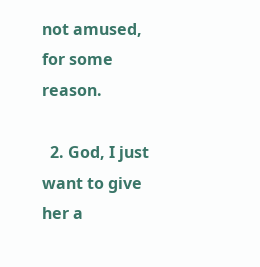not amused, for some reason.

  2. God, I just want to give her a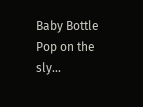Baby Bottle Pop on the sly...